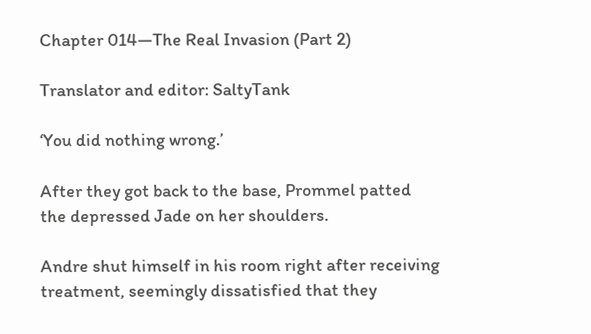Chapter 014—The Real Invasion (Part 2)

Translator and editor: SaltyTank

‘You did nothing wrong.’

After they got back to the base, Prommel patted the depressed Jade on her shoulders.

Andre shut himself in his room right after receiving treatment, seemingly dissatisfied that they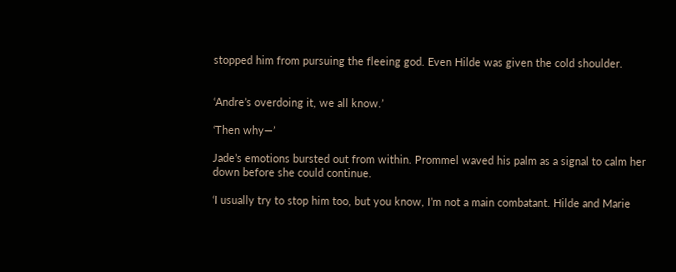stopped him from pursuing the fleeing god. Even Hilde was given the cold shoulder.


‘Andre’s overdoing it, we all know.’

‘Then why—’

Jade’s emotions bursted out from within. Prommel waved his palm as a signal to calm her down before she could continue.

‘I usually try to stop him too, but you know, I’m not a main combatant. Hilde and Marie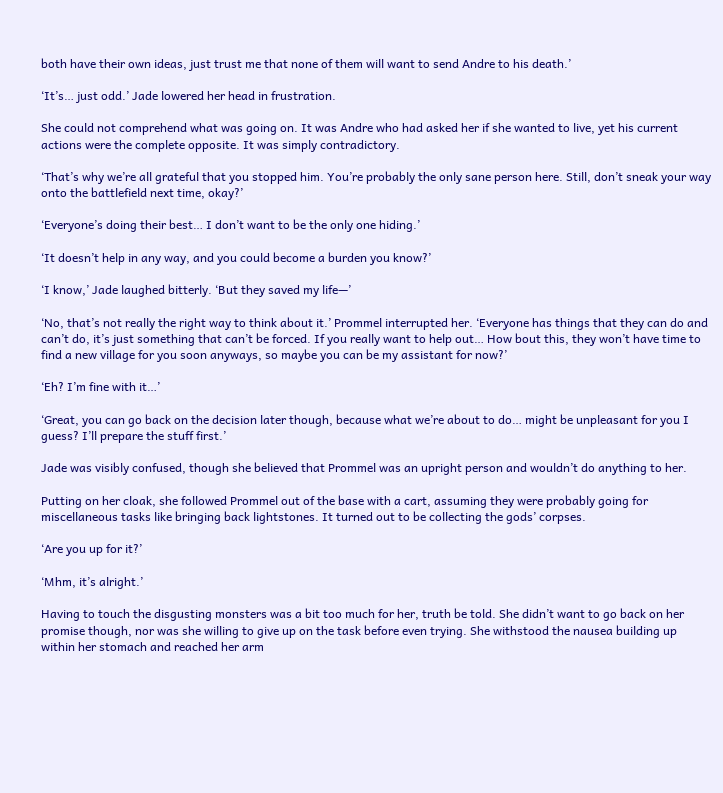both have their own ideas, just trust me that none of them will want to send Andre to his death.’

‘It’s… just odd.’ Jade lowered her head in frustration.

She could not comprehend what was going on. It was Andre who had asked her if she wanted to live, yet his current actions were the complete opposite. It was simply contradictory.

‘That’s why we’re all grateful that you stopped him. You’re probably the only sane person here. Still, don’t sneak your way onto the battlefield next time, okay?’

‘Everyone’s doing their best… I don’t want to be the only one hiding.’

‘It doesn’t help in any way, and you could become a burden you know?’

‘I know,’ Jade laughed bitterly. ‘But they saved my life—’

‘No, that’s not really the right way to think about it.’ Prommel interrupted her. ‘Everyone has things that they can do and can’t do, it’s just something that can’t be forced. If you really want to help out… How bout this, they won’t have time to find a new village for you soon anyways, so maybe you can be my assistant for now?’

‘Eh? I’m fine with it…’

‘Great, you can go back on the decision later though, because what we’re about to do… might be unpleasant for you I guess? I’ll prepare the stuff first.’

Jade was visibly confused, though she believed that Prommel was an upright person and wouldn’t do anything to her.

Putting on her cloak, she followed Prommel out of the base with a cart, assuming they were probably going for miscellaneous tasks like bringing back lightstones. It turned out to be collecting the gods’ corpses.

‘Are you up for it?’

‘Mhm, it’s alright.’

Having to touch the disgusting monsters was a bit too much for her, truth be told. She didn’t want to go back on her promise though, nor was she willing to give up on the task before even trying. She withstood the nausea building up within her stomach and reached her arm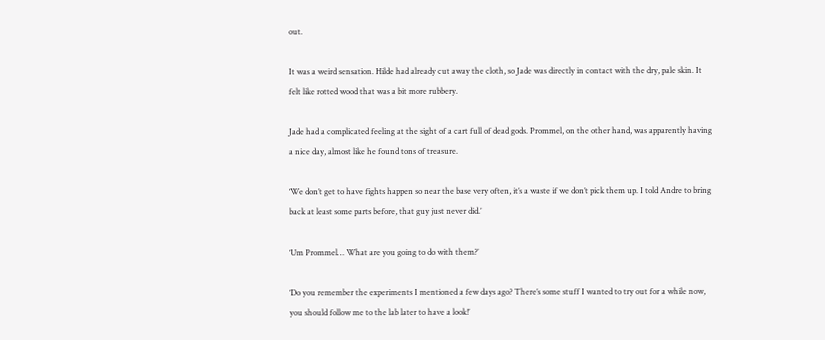out.

It was a weird sensation. Hilde had already cut away the cloth, so Jade was directly in contact with the dry, pale skin. It felt like rotted wood that was a bit more rubbery.

Jade had a complicated feeling at the sight of a cart full of dead gods. Prommel, on the other hand, was apparently having a nice day, almost like he found tons of treasure.

‘We don’t get to have fights happen so near the base very often, it’s a waste if we don’t pick them up. I told Andre to bring back at least some parts before, that guy just never did.’

‘Um Prommel… What are you going to do with them?’

‘Do you remember the experiments I mentioned a few days ago? There’s some stuff I wanted to try out for a while now, you should follow me to the lab later to have a look!’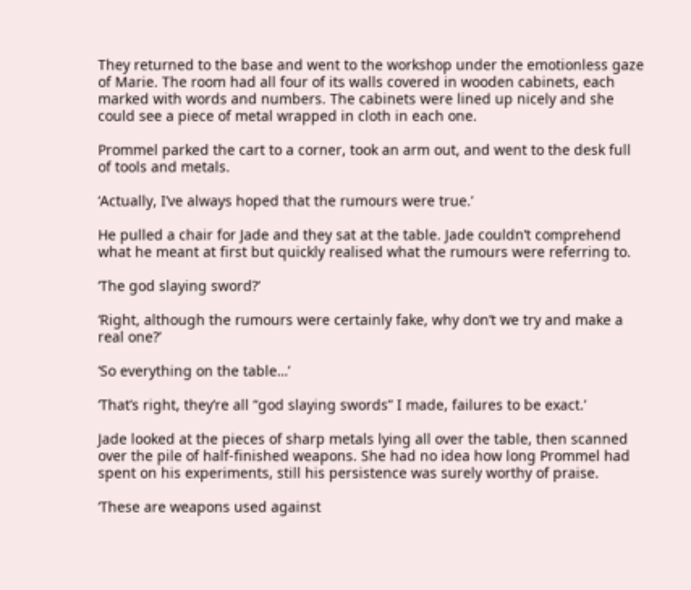They returned to the base and went to the workshop under the emotionless gaze of Marie. The room had all four of its walls covered in wooden cabinets, each marked with words and numbers. The cabinets were lined up nicely and she could see a piece of metal wrapped in cloth in each one.

Prommel parked the cart to a corner, took an arm out, and went to the desk full of tools and metals.

‘Actually, I’ve always hoped that the rumours were true.’

He pulled a chair for Jade and they sat at the table. Jade couldn’t comprehend what he meant at first but quickly realised what the rumours were referring to.

‘The god slaying sword?’

‘Right, although the rumours were certainly fake, why don’t we try and make a real one?’

‘So everything on the table…’

‘That’s right, they’re all “god slaying swords” I made, failures to be exact.’

Jade looked at the pieces of sharp metals lying all over the table, then scanned over the pile of half-finished weapons. She had no idea how long Prommel had spent on his experiments, still his persistence was surely worthy of praise.

‘These are weapons used against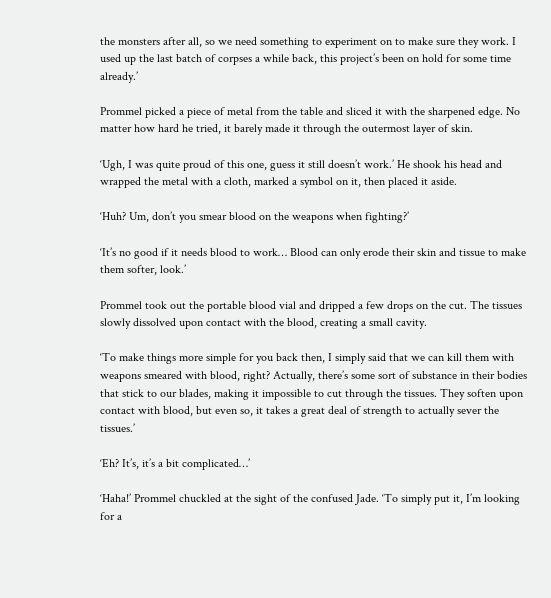the monsters after all, so we need something to experiment on to make sure they work. I used up the last batch of corpses a while back, this project’s been on hold for some time already.’

Prommel picked a piece of metal from the table and sliced it with the sharpened edge. No matter how hard he tried, it barely made it through the outermost layer of skin.

‘Ugh, I was quite proud of this one, guess it still doesn’t work.’ He shook his head and wrapped the metal with a cloth, marked a symbol on it, then placed it aside.

‘Huh? Um, don’t you smear blood on the weapons when fighting?’

‘It’s no good if it needs blood to work… Blood can only erode their skin and tissue to make them softer, look.’

Prommel took out the portable blood vial and dripped a few drops on the cut. The tissues slowly dissolved upon contact with the blood, creating a small cavity.

‘To make things more simple for you back then, I simply said that we can kill them with weapons smeared with blood, right? Actually, there’s some sort of substance in their bodies that stick to our blades, making it impossible to cut through the tissues. They soften upon contact with blood, but even so, it takes a great deal of strength to actually sever the tissues.’

‘Eh? It’s, it’s a bit complicated…’

‘Haha!’ Prommel chuckled at the sight of the confused Jade. ‘To simply put it, I’m looking for a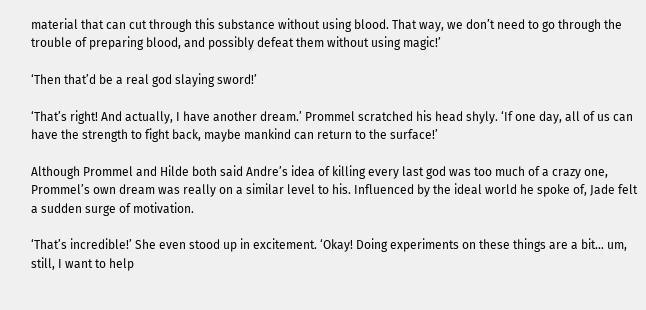material that can cut through this substance without using blood. That way, we don’t need to go through the trouble of preparing blood, and possibly defeat them without using magic!’

‘Then that’d be a real god slaying sword!’

‘That’s right! And actually, I have another dream.’ Prommel scratched his head shyly. ‘If one day, all of us can have the strength to fight back, maybe mankind can return to the surface!’

Although Prommel and Hilde both said Andre’s idea of killing every last god was too much of a crazy one, Prommel’s own dream was really on a similar level to his. Influenced by the ideal world he spoke of, Jade felt a sudden surge of motivation.

‘That’s incredible!’ She even stood up in excitement. ‘Okay! Doing experiments on these things are a bit… um, still, I want to help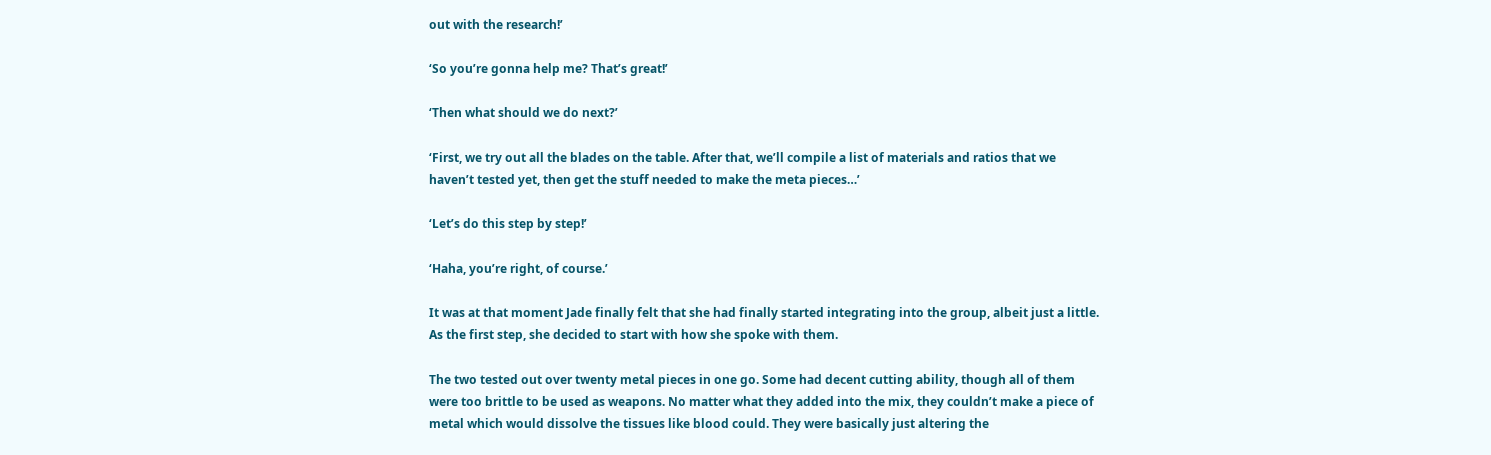out with the research!’

‘So you’re gonna help me? That’s great!’

‘Then what should we do next?’

‘First, we try out all the blades on the table. After that, we’ll compile a list of materials and ratios that we haven’t tested yet, then get the stuff needed to make the meta pieces…’

‘Let’s do this step by step!’

‘Haha, you’re right, of course.’

It was at that moment Jade finally felt that she had finally started integrating into the group, albeit just a little. As the first step, she decided to start with how she spoke with them.

The two tested out over twenty metal pieces in one go. Some had decent cutting ability, though all of them were too brittle to be used as weapons. No matter what they added into the mix, they couldn’t make a piece of metal which would dissolve the tissues like blood could. They were basically just altering the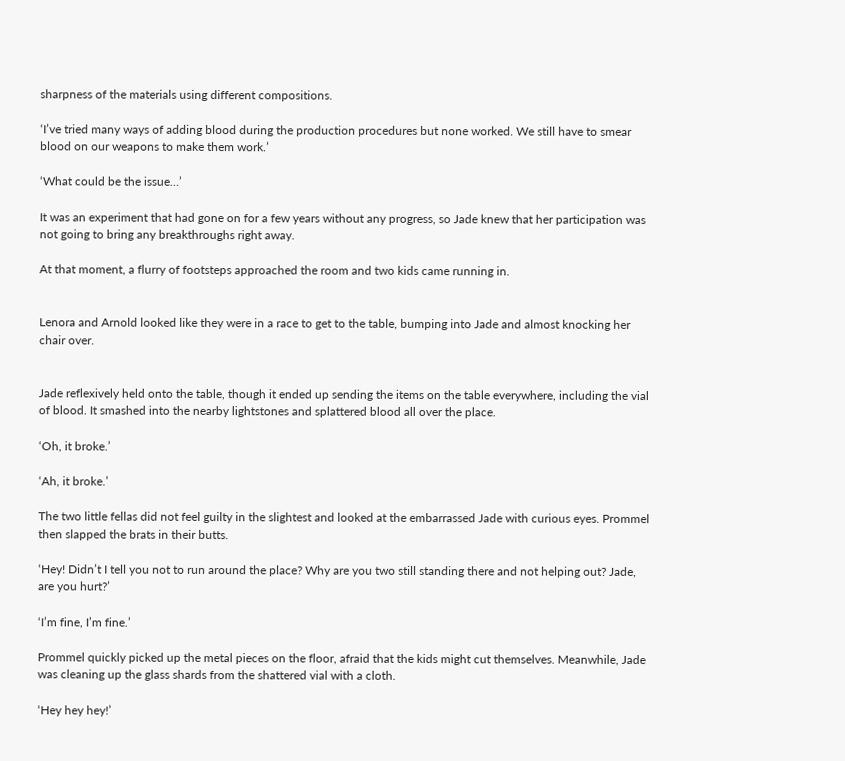sharpness of the materials using different compositions.

‘I’ve tried many ways of adding blood during the production procedures but none worked. We still have to smear blood on our weapons to make them work.’

‘What could be the issue…’

It was an experiment that had gone on for a few years without any progress, so Jade knew that her participation was not going to bring any breakthroughs right away.

At that moment, a flurry of footsteps approached the room and two kids came running in.


Lenora and Arnold looked like they were in a race to get to the table, bumping into Jade and almost knocking her chair over.


Jade reflexively held onto the table, though it ended up sending the items on the table everywhere, including the vial of blood. It smashed into the nearby lightstones and splattered blood all over the place.

‘Oh, it broke.’

‘Ah, it broke.’

The two little fellas did not feel guilty in the slightest and looked at the embarrassed Jade with curious eyes. Prommel then slapped the brats in their butts.

‘Hey! Didn’t I tell you not to run around the place? Why are you two still standing there and not helping out? Jade, are you hurt?’

‘I’m fine, I’m fine.’

Prommel quickly picked up the metal pieces on the floor, afraid that the kids might cut themselves. Meanwhile, Jade was cleaning up the glass shards from the shattered vial with a cloth.

‘Hey hey hey!’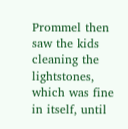Prommel then saw the kids cleaning the lightstones, which was fine in itself, until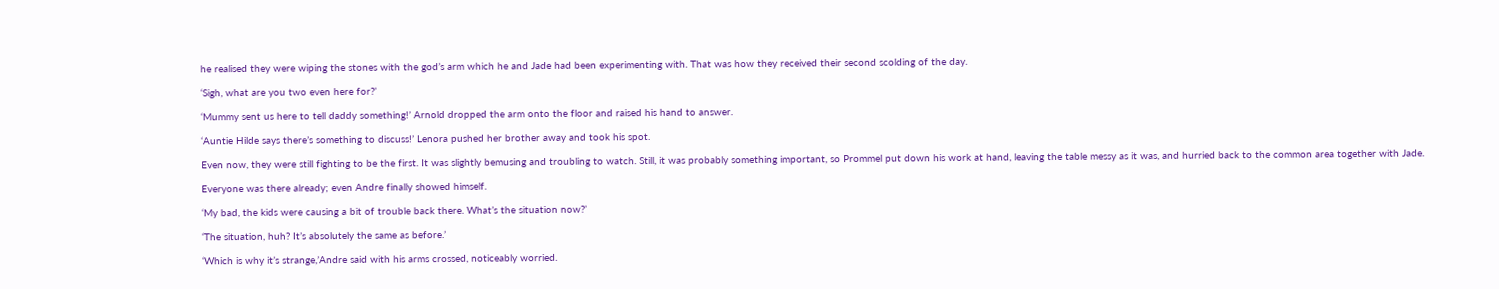he realised they were wiping the stones with the god’s arm which he and Jade had been experimenting with. That was how they received their second scolding of the day.

‘Sigh, what are you two even here for?’

‘Mummy sent us here to tell daddy something!’ Arnold dropped the arm onto the floor and raised his hand to answer.

‘Auntie Hilde says there’s something to discuss!’ Lenora pushed her brother away and took his spot.

Even now, they were still fighting to be the first. It was slightly bemusing and troubling to watch. Still, it was probably something important, so Prommel put down his work at hand, leaving the table messy as it was, and hurried back to the common area together with Jade.

Everyone was there already; even Andre finally showed himself.

‘My bad, the kids were causing a bit of trouble back there. What’s the situation now?’

‘The situation, huh? It’s absolutely the same as before.’

‘Which is why it’s strange,’Andre said with his arms crossed, noticeably worried.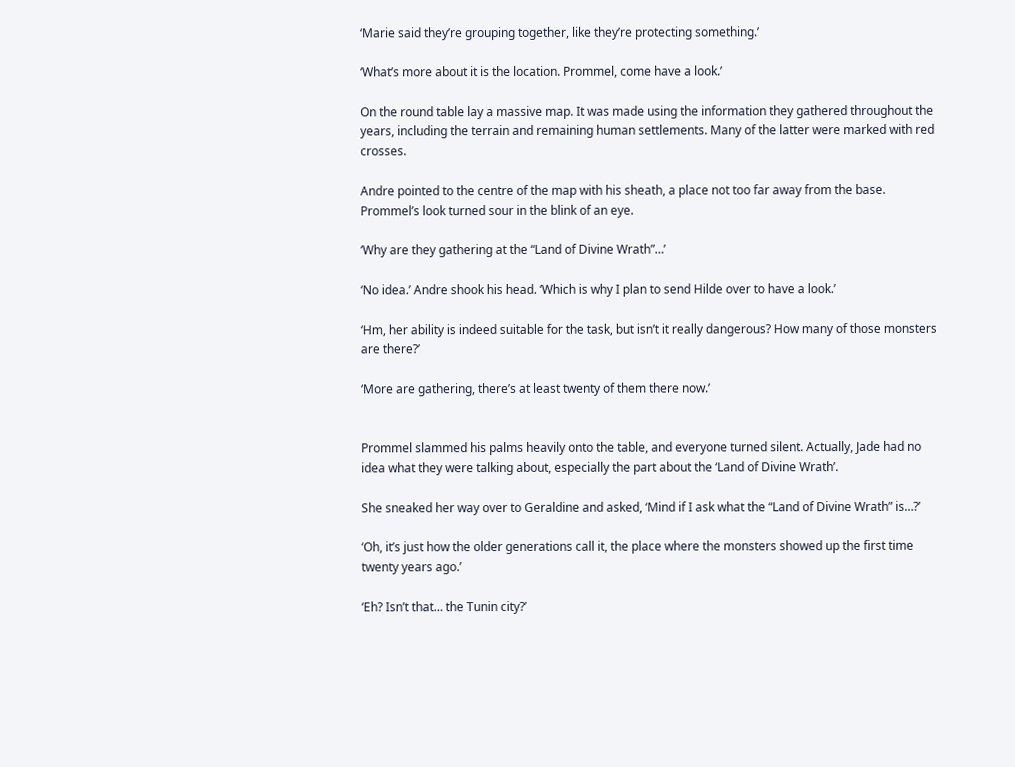‘Marie said they’re grouping together, like they’re protecting something.’

‘What’s more about it is the location. Prommel, come have a look.’

On the round table lay a massive map. It was made using the information they gathered throughout the years, including the terrain and remaining human settlements. Many of the latter were marked with red crosses.

Andre pointed to the centre of the map with his sheath, a place not too far away from the base. Prommel’s look turned sour in the blink of an eye.

‘Why are they gathering at the “Land of Divine Wrath”…’

‘No idea.’ Andre shook his head. ‘Which is why I plan to send Hilde over to have a look.’

‘Hm, her ability is indeed suitable for the task, but isn’t it really dangerous? How many of those monsters are there?’

‘More are gathering, there’s at least twenty of them there now.’


Prommel slammed his palms heavily onto the table, and everyone turned silent. Actually, Jade had no idea what they were talking about, especially the part about the ‘Land of Divine Wrath’.

She sneaked her way over to Geraldine and asked, ‘Mind if I ask what the “Land of Divine Wrath” is…?’

‘Oh, it’s just how the older generations call it, the place where the monsters showed up the first time twenty years ago.’

‘Eh? Isn’t that… the Tunin city?’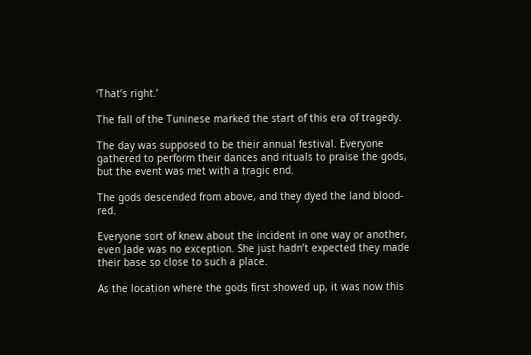‘That’s right.’

The fall of the Tuninese marked the start of this era of tragedy.

The day was supposed to be their annual festival. Everyone gathered to perform their dances and rituals to praise the gods, but the event was met with a tragic end.

The gods descended from above, and they dyed the land blood-red.

Everyone sort of knew about the incident in one way or another, even Jade was no exception. She just hadn’t expected they made their base so close to such a place.

As the location where the gods first showed up, it was now this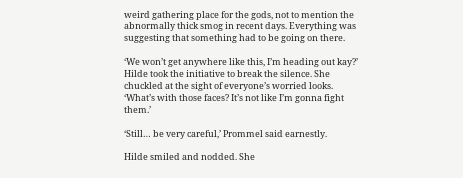weird gathering place for the gods, not to mention the abnormally thick smog in recent days. Everything was suggesting that something had to be going on there.

‘We won’t get anywhere like this, I’m heading out kay?’ Hilde took the initiative to break the silence. She chuckled at the sight of everyone’s worried looks. ‘What’s with those faces? It’s not like I’m gonna fight them.’

‘Still… be very careful,’ Prommel said earnestly.

Hilde smiled and nodded. She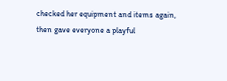checked her equipment and items again, then gave everyone a playful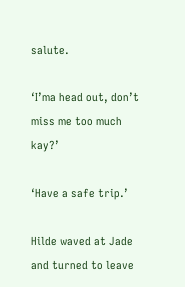salute.

‘I’ma head out, don’t miss me too much kay?’

‘Have a safe trip.’

Hilde waved at Jade and turned to leave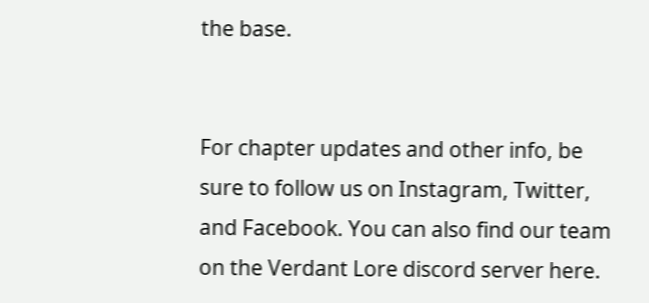the base.


For chapter updates and other info, be sure to follow us on Instagram, Twitter, and Facebook. You can also find our team on the Verdant Lore discord server here.